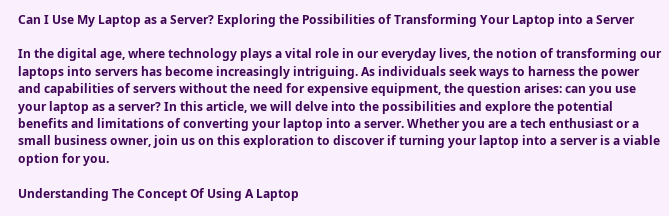Can I Use My Laptop as a Server? Exploring the Possibilities of Transforming Your Laptop into a Server

In the digital age, where technology plays a vital role in our everyday lives, the notion of transforming our laptops into servers has become increasingly intriguing. As individuals seek ways to harness the power and capabilities of servers without the need for expensive equipment, the question arises: can you use your laptop as a server? In this article, we will delve into the possibilities and explore the potential benefits and limitations of converting your laptop into a server. Whether you are a tech enthusiast or a small business owner, join us on this exploration to discover if turning your laptop into a server is a viable option for you.

Understanding The Concept Of Using A Laptop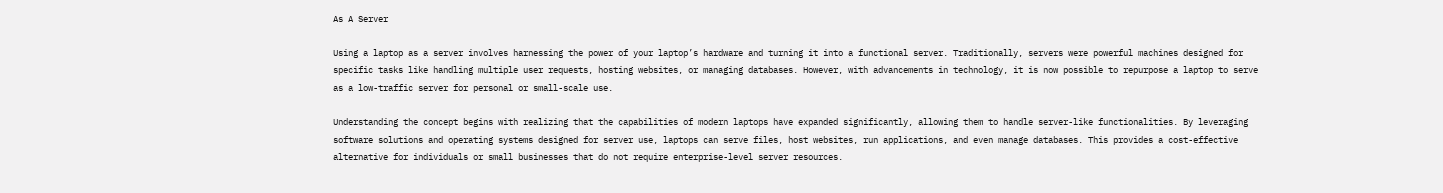As A Server

Using a laptop as a server involves harnessing the power of your laptop’s hardware and turning it into a functional server. Traditionally, servers were powerful machines designed for specific tasks like handling multiple user requests, hosting websites, or managing databases. However, with advancements in technology, it is now possible to repurpose a laptop to serve as a low-traffic server for personal or small-scale use.

Understanding the concept begins with realizing that the capabilities of modern laptops have expanded significantly, allowing them to handle server-like functionalities. By leveraging software solutions and operating systems designed for server use, laptops can serve files, host websites, run applications, and even manage databases. This provides a cost-effective alternative for individuals or small businesses that do not require enterprise-level server resources.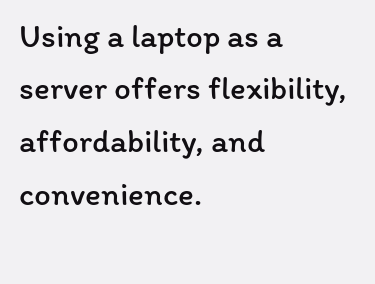Using a laptop as a server offers flexibility, affordability, and convenience.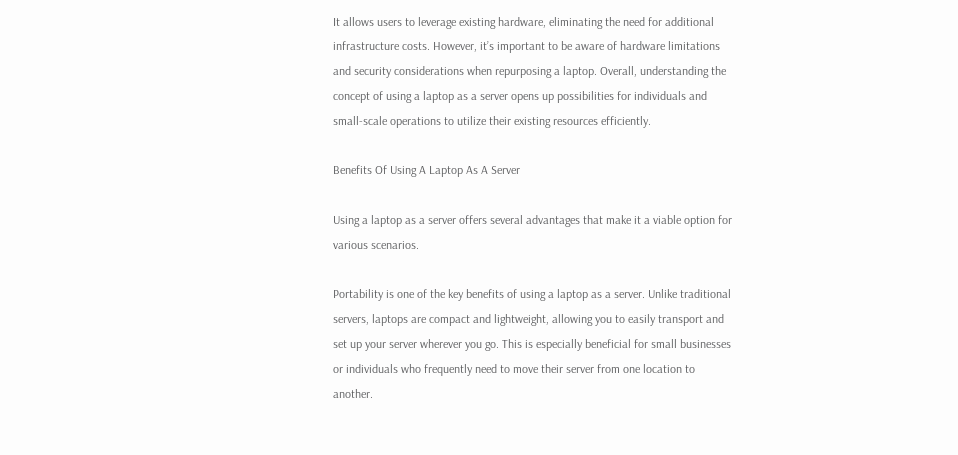It allows users to leverage existing hardware, eliminating the need for additional infrastructure costs. However, it’s important to be aware of hardware limitations and security considerations when repurposing a laptop. Overall, understanding the concept of using a laptop as a server opens up possibilities for individuals and small-scale operations to utilize their existing resources efficiently.

Benefits Of Using A Laptop As A Server

Using a laptop as a server offers several advantages that make it a viable option for various scenarios.

Portability is one of the key benefits of using a laptop as a server. Unlike traditional servers, laptops are compact and lightweight, allowing you to easily transport and set up your server wherever you go. This is especially beneficial for small businesses or individuals who frequently need to move their server from one location to another.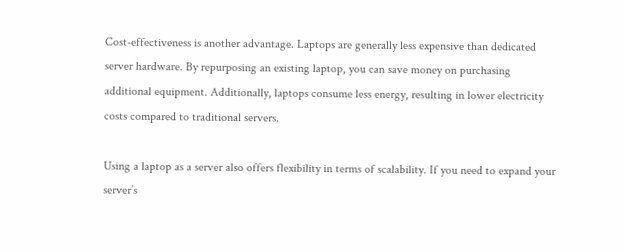Cost-effectiveness is another advantage. Laptops are generally less expensive than dedicated server hardware. By repurposing an existing laptop, you can save money on purchasing additional equipment. Additionally, laptops consume less energy, resulting in lower electricity costs compared to traditional servers.

Using a laptop as a server also offers flexibility in terms of scalability. If you need to expand your server’s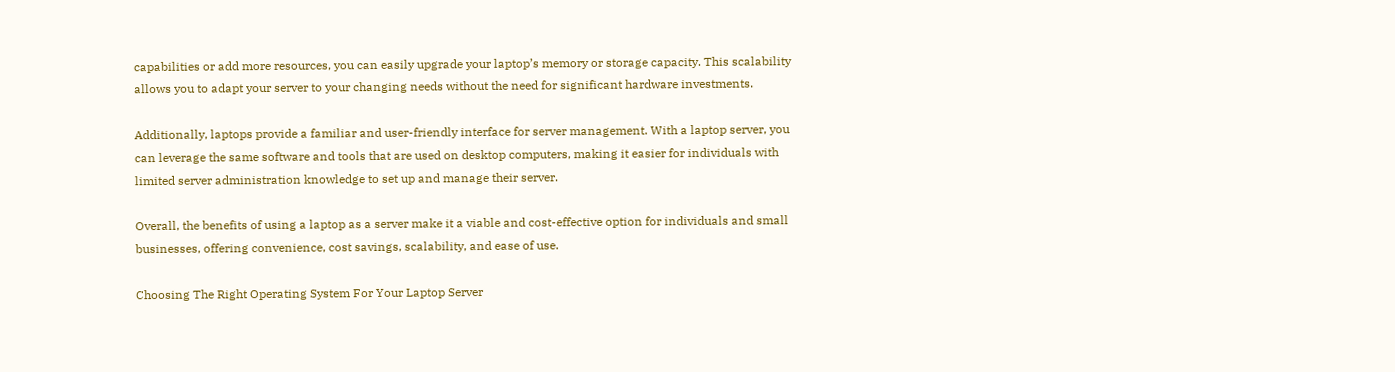capabilities or add more resources, you can easily upgrade your laptop’s memory or storage capacity. This scalability allows you to adapt your server to your changing needs without the need for significant hardware investments.

Additionally, laptops provide a familiar and user-friendly interface for server management. With a laptop server, you can leverage the same software and tools that are used on desktop computers, making it easier for individuals with limited server administration knowledge to set up and manage their server.

Overall, the benefits of using a laptop as a server make it a viable and cost-effective option for individuals and small businesses, offering convenience, cost savings, scalability, and ease of use.

Choosing The Right Operating System For Your Laptop Server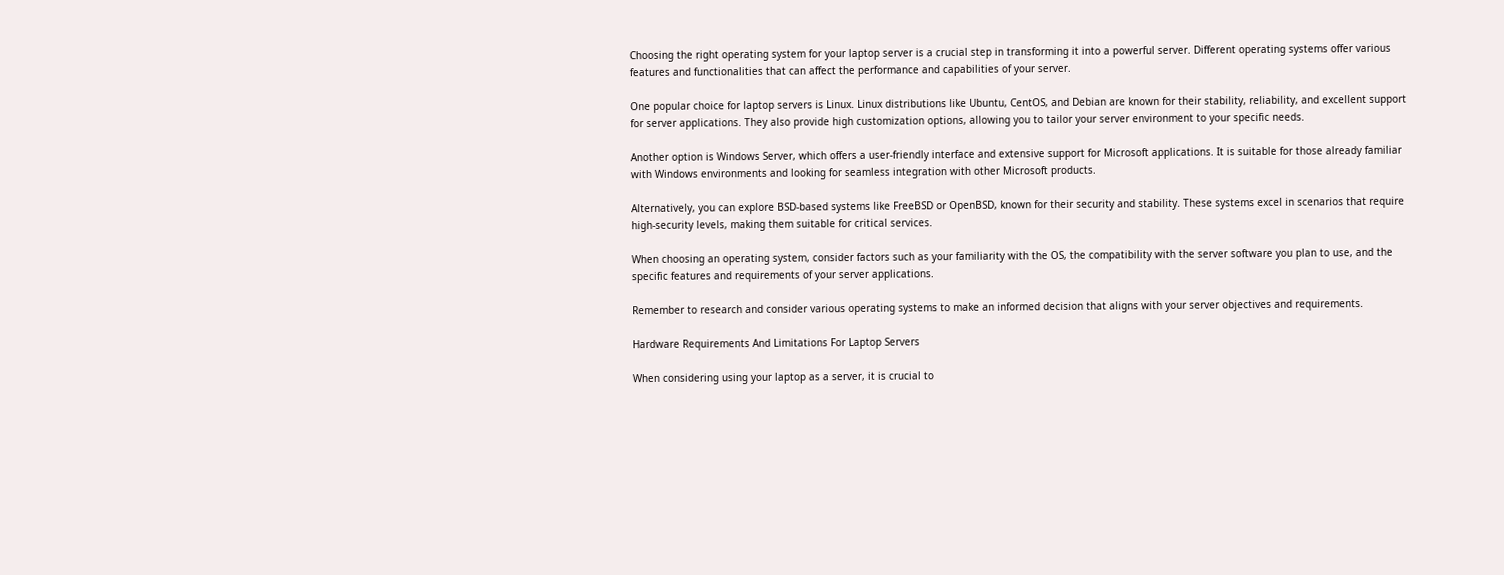Choosing the right operating system for your laptop server is a crucial step in transforming it into a powerful server. Different operating systems offer various features and functionalities that can affect the performance and capabilities of your server.

One popular choice for laptop servers is Linux. Linux distributions like Ubuntu, CentOS, and Debian are known for their stability, reliability, and excellent support for server applications. They also provide high customization options, allowing you to tailor your server environment to your specific needs.

Another option is Windows Server, which offers a user-friendly interface and extensive support for Microsoft applications. It is suitable for those already familiar with Windows environments and looking for seamless integration with other Microsoft products.

Alternatively, you can explore BSD-based systems like FreeBSD or OpenBSD, known for their security and stability. These systems excel in scenarios that require high-security levels, making them suitable for critical services.

When choosing an operating system, consider factors such as your familiarity with the OS, the compatibility with the server software you plan to use, and the specific features and requirements of your server applications.

Remember to research and consider various operating systems to make an informed decision that aligns with your server objectives and requirements.

Hardware Requirements And Limitations For Laptop Servers

When considering using your laptop as a server, it is crucial to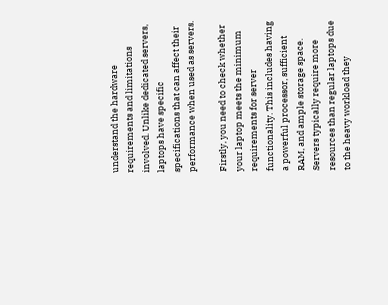understand the hardware requirements and limitations involved. Unlike dedicated servers, laptops have specific specifications that can affect their performance when used as servers.

Firstly, you need to check whether your laptop meets the minimum requirements for server functionality. This includes having a powerful processor, sufficient RAM, and ample storage space. Servers typically require more resources than regular laptops due to the heavy workload they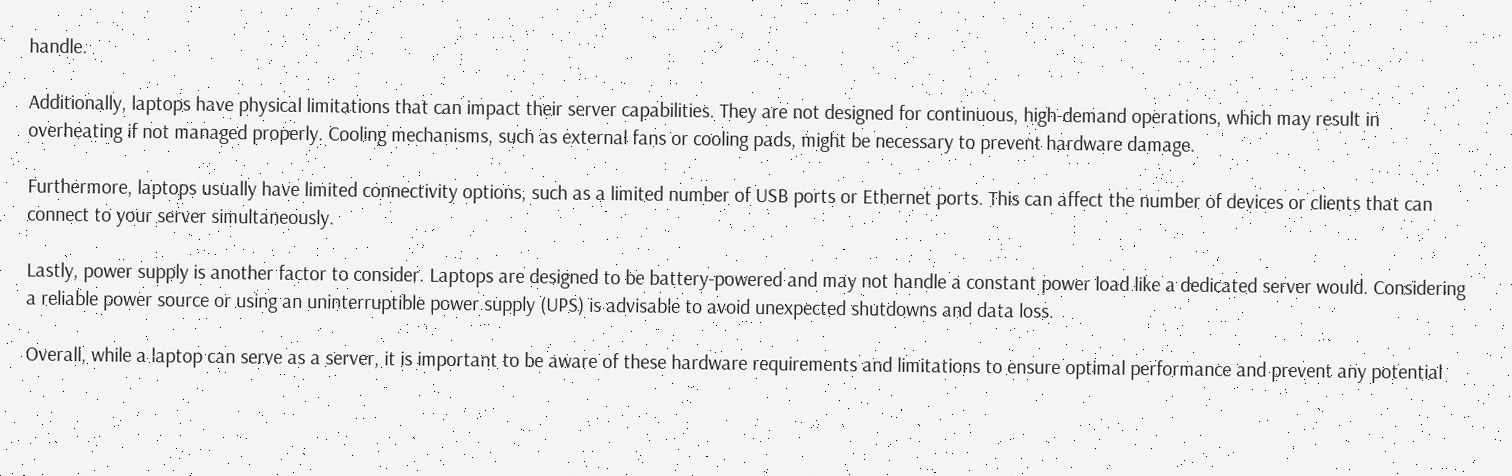handle.

Additionally, laptops have physical limitations that can impact their server capabilities. They are not designed for continuous, high-demand operations, which may result in overheating if not managed properly. Cooling mechanisms, such as external fans or cooling pads, might be necessary to prevent hardware damage.

Furthermore, laptops usually have limited connectivity options, such as a limited number of USB ports or Ethernet ports. This can affect the number of devices or clients that can connect to your server simultaneously.

Lastly, power supply is another factor to consider. Laptops are designed to be battery-powered and may not handle a constant power load like a dedicated server would. Considering a reliable power source or using an uninterruptible power supply (UPS) is advisable to avoid unexpected shutdowns and data loss.

Overall, while a laptop can serve as a server, it is important to be aware of these hardware requirements and limitations to ensure optimal performance and prevent any potential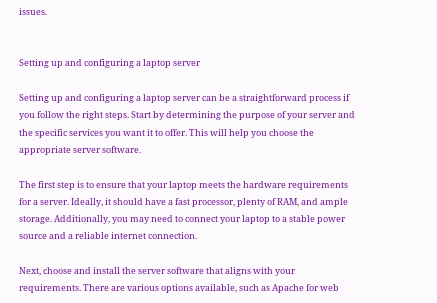issues.


Setting up and configuring a laptop server

Setting up and configuring a laptop server can be a straightforward process if you follow the right steps. Start by determining the purpose of your server and the specific services you want it to offer. This will help you choose the appropriate server software.

The first step is to ensure that your laptop meets the hardware requirements for a server. Ideally, it should have a fast processor, plenty of RAM, and ample storage. Additionally, you may need to connect your laptop to a stable power source and a reliable internet connection.

Next, choose and install the server software that aligns with your requirements. There are various options available, such as Apache for web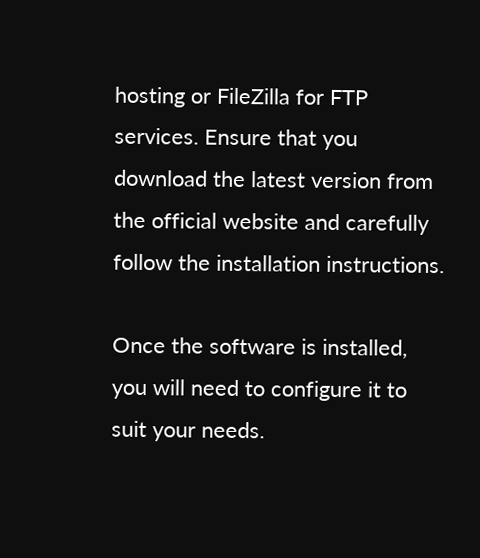hosting or FileZilla for FTP services. Ensure that you download the latest version from the official website and carefully follow the installation instructions.

Once the software is installed, you will need to configure it to suit your needs.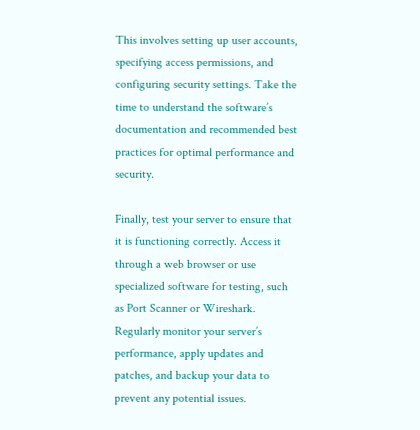This involves setting up user accounts, specifying access permissions, and configuring security settings. Take the time to understand the software’s documentation and recommended best practices for optimal performance and security.

Finally, test your server to ensure that it is functioning correctly. Access it through a web browser or use specialized software for testing, such as Port Scanner or Wireshark. Regularly monitor your server’s performance, apply updates and patches, and backup your data to prevent any potential issues.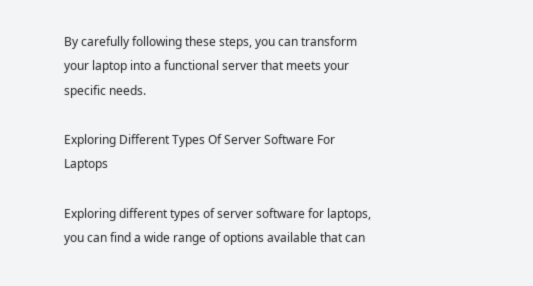By carefully following these steps, you can transform your laptop into a functional server that meets your specific needs.

Exploring Different Types Of Server Software For Laptops

Exploring different types of server software for laptops, you can find a wide range of options available that can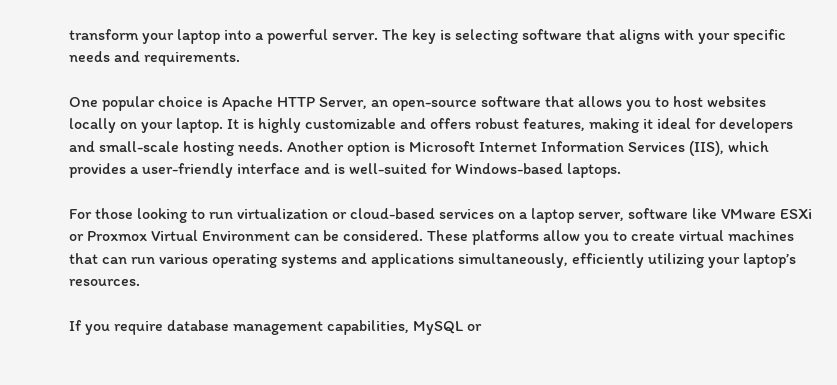transform your laptop into a powerful server. The key is selecting software that aligns with your specific needs and requirements.

One popular choice is Apache HTTP Server, an open-source software that allows you to host websites locally on your laptop. It is highly customizable and offers robust features, making it ideal for developers and small-scale hosting needs. Another option is Microsoft Internet Information Services (IIS), which provides a user-friendly interface and is well-suited for Windows-based laptops.

For those looking to run virtualization or cloud-based services on a laptop server, software like VMware ESXi or Proxmox Virtual Environment can be considered. These platforms allow you to create virtual machines that can run various operating systems and applications simultaneously, efficiently utilizing your laptop’s resources.

If you require database management capabilities, MySQL or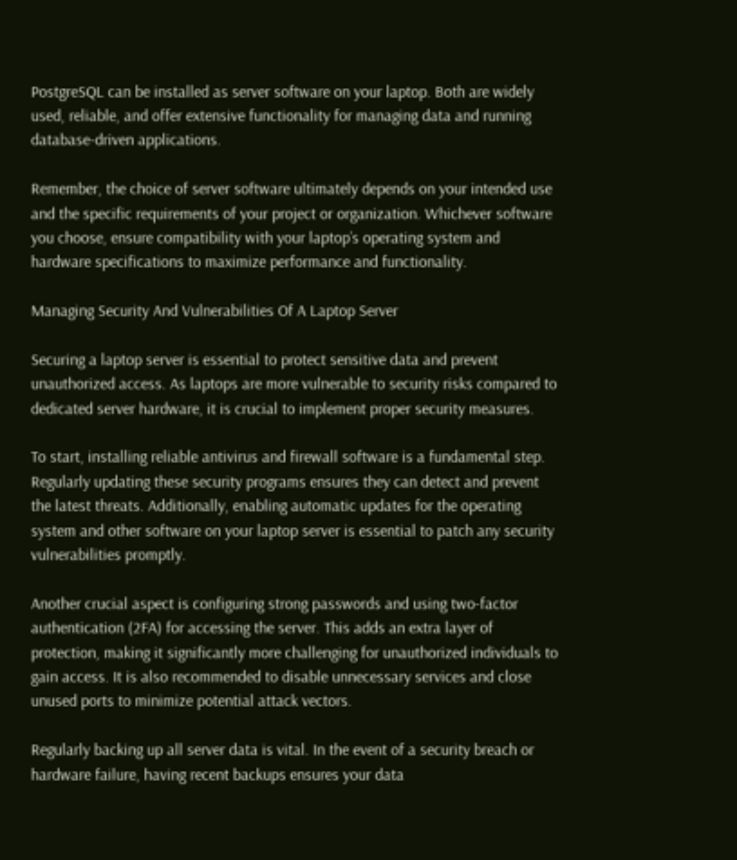PostgreSQL can be installed as server software on your laptop. Both are widely used, reliable, and offer extensive functionality for managing data and running database-driven applications.

Remember, the choice of server software ultimately depends on your intended use and the specific requirements of your project or organization. Whichever software you choose, ensure compatibility with your laptop’s operating system and hardware specifications to maximize performance and functionality.

Managing Security And Vulnerabilities Of A Laptop Server

Securing a laptop server is essential to protect sensitive data and prevent unauthorized access. As laptops are more vulnerable to security risks compared to dedicated server hardware, it is crucial to implement proper security measures.

To start, installing reliable antivirus and firewall software is a fundamental step. Regularly updating these security programs ensures they can detect and prevent the latest threats. Additionally, enabling automatic updates for the operating system and other software on your laptop server is essential to patch any security vulnerabilities promptly.

Another crucial aspect is configuring strong passwords and using two-factor authentication (2FA) for accessing the server. This adds an extra layer of protection, making it significantly more challenging for unauthorized individuals to gain access. It is also recommended to disable unnecessary services and close unused ports to minimize potential attack vectors.

Regularly backing up all server data is vital. In the event of a security breach or hardware failure, having recent backups ensures your data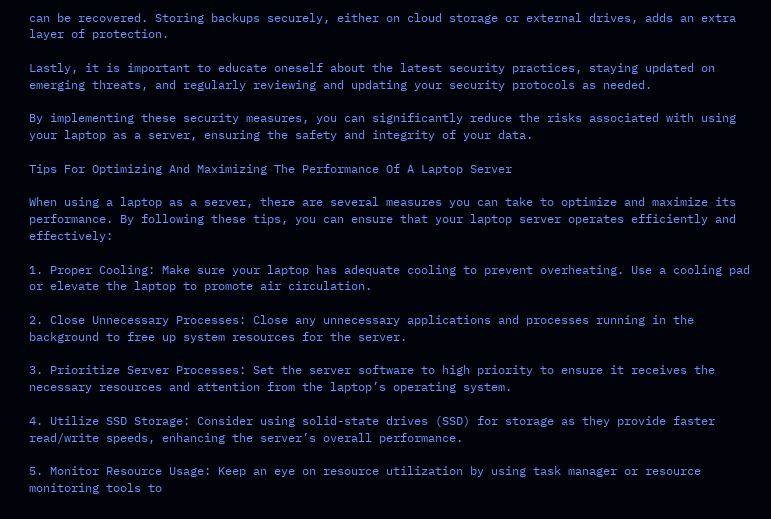can be recovered. Storing backups securely, either on cloud storage or external drives, adds an extra layer of protection.

Lastly, it is important to educate oneself about the latest security practices, staying updated on emerging threats, and regularly reviewing and updating your security protocols as needed.

By implementing these security measures, you can significantly reduce the risks associated with using your laptop as a server, ensuring the safety and integrity of your data.

Tips For Optimizing And Maximizing The Performance Of A Laptop Server

When using a laptop as a server, there are several measures you can take to optimize and maximize its performance. By following these tips, you can ensure that your laptop server operates efficiently and effectively:

1. Proper Cooling: Make sure your laptop has adequate cooling to prevent overheating. Use a cooling pad or elevate the laptop to promote air circulation.

2. Close Unnecessary Processes: Close any unnecessary applications and processes running in the background to free up system resources for the server.

3. Prioritize Server Processes: Set the server software to high priority to ensure it receives the necessary resources and attention from the laptop’s operating system.

4. Utilize SSD Storage: Consider using solid-state drives (SSD) for storage as they provide faster read/write speeds, enhancing the server’s overall performance.

5. Monitor Resource Usage: Keep an eye on resource utilization by using task manager or resource monitoring tools to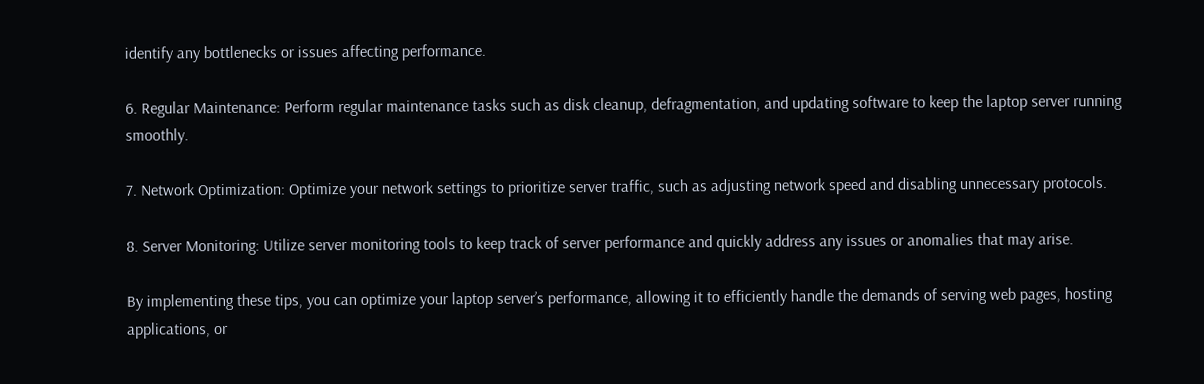identify any bottlenecks or issues affecting performance.

6. Regular Maintenance: Perform regular maintenance tasks such as disk cleanup, defragmentation, and updating software to keep the laptop server running smoothly.

7. Network Optimization: Optimize your network settings to prioritize server traffic, such as adjusting network speed and disabling unnecessary protocols.

8. Server Monitoring: Utilize server monitoring tools to keep track of server performance and quickly address any issues or anomalies that may arise.

By implementing these tips, you can optimize your laptop server’s performance, allowing it to efficiently handle the demands of serving web pages, hosting applications, or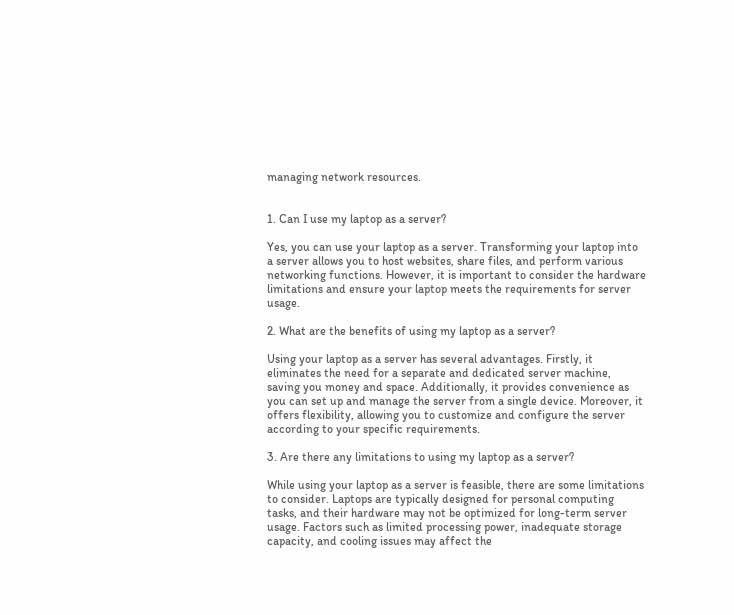managing network resources.


1. Can I use my laptop as a server?

Yes, you can use your laptop as a server. Transforming your laptop into a server allows you to host websites, share files, and perform various networking functions. However, it is important to consider the hardware limitations and ensure your laptop meets the requirements for server usage.

2. What are the benefits of using my laptop as a server?

Using your laptop as a server has several advantages. Firstly, it eliminates the need for a separate and dedicated server machine, saving you money and space. Additionally, it provides convenience as you can set up and manage the server from a single device. Moreover, it offers flexibility, allowing you to customize and configure the server according to your specific requirements.

3. Are there any limitations to using my laptop as a server?

While using your laptop as a server is feasible, there are some limitations to consider. Laptops are typically designed for personal computing tasks, and their hardware may not be optimized for long-term server usage. Factors such as limited processing power, inadequate storage capacity, and cooling issues may affect the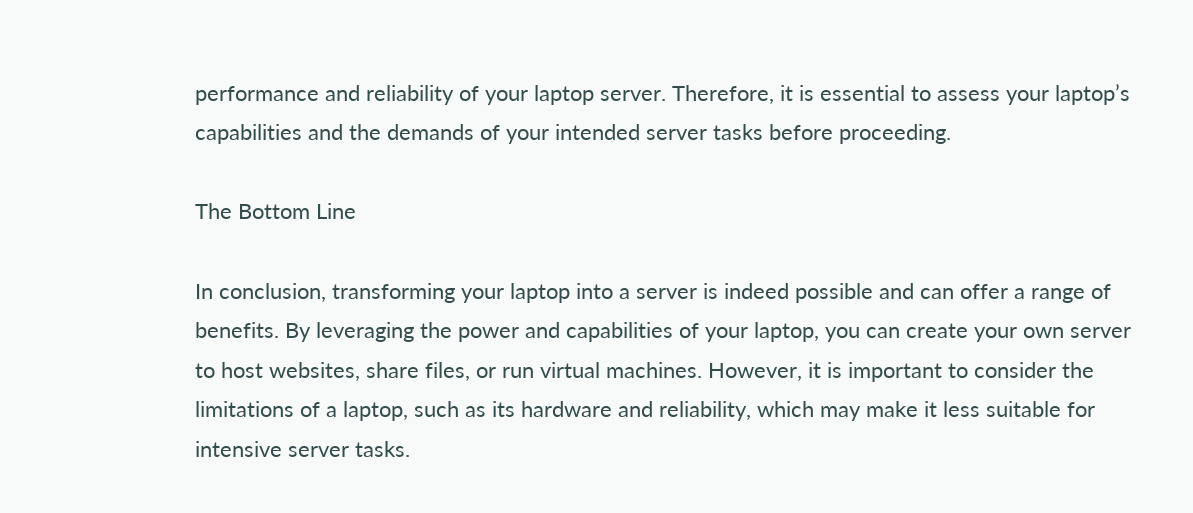performance and reliability of your laptop server. Therefore, it is essential to assess your laptop’s capabilities and the demands of your intended server tasks before proceeding.

The Bottom Line

In conclusion, transforming your laptop into a server is indeed possible and can offer a range of benefits. By leveraging the power and capabilities of your laptop, you can create your own server to host websites, share files, or run virtual machines. However, it is important to consider the limitations of a laptop, such as its hardware and reliability, which may make it less suitable for intensive server tasks.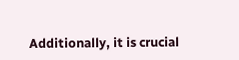Additionally, it is crucial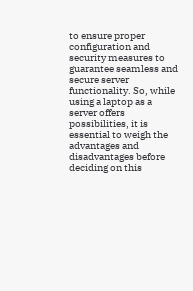to ensure proper configuration and security measures to guarantee seamless and secure server functionality. So, while using a laptop as a server offers possibilities, it is essential to weigh the advantages and disadvantages before deciding on this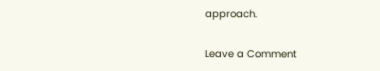approach.

Leave a Comment